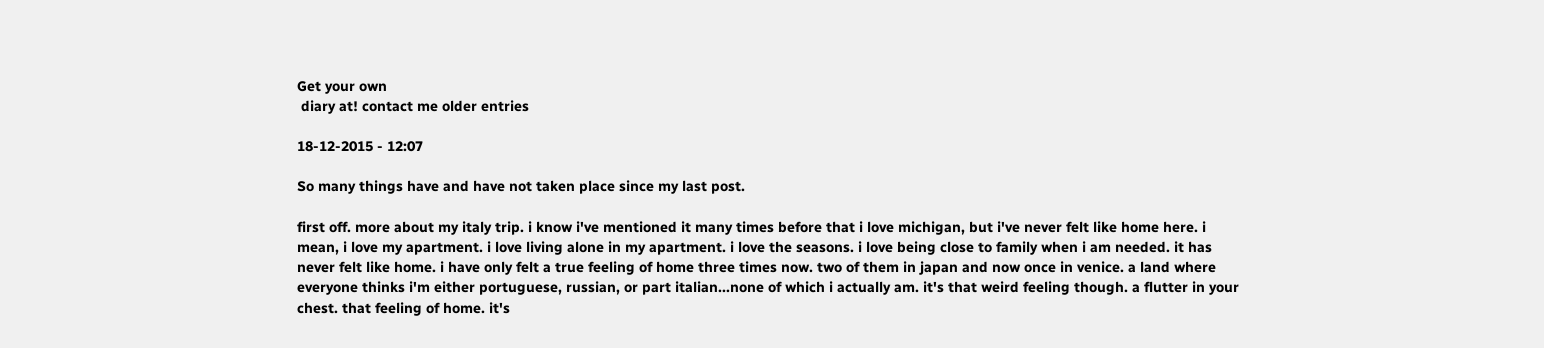Get your own
 diary at! contact me older entries

18-12-2015 - 12:07

So many things have and have not taken place since my last post.

first off. more about my italy trip. i know i've mentioned it many times before that i love michigan, but i've never felt like home here. i mean, i love my apartment. i love living alone in my apartment. i love the seasons. i love being close to family when i am needed. it has never felt like home. i have only felt a true feeling of home three times now. two of them in japan and now once in venice. a land where everyone thinks i'm either portuguese, russian, or part italian...none of which i actually am. it's that weird feeling though. a flutter in your chest. that feeling of home. it's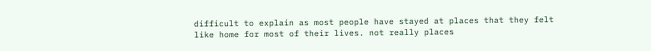difficult to explain as most people have stayed at places that they felt like home for most of their lives. not really places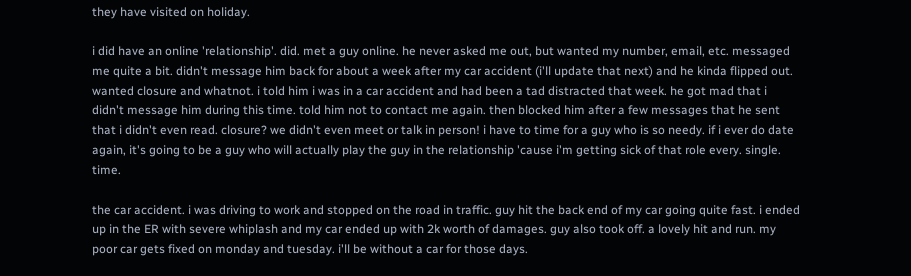they have visited on holiday.

i did have an online 'relationship'. did. met a guy online. he never asked me out, but wanted my number, email, etc. messaged me quite a bit. didn't message him back for about a week after my car accident (i'll update that next) and he kinda flipped out. wanted closure and whatnot. i told him i was in a car accident and had been a tad distracted that week. he got mad that i didn't message him during this time. told him not to contact me again. then blocked him after a few messages that he sent that i didn't even read. closure? we didn't even meet or talk in person! i have to time for a guy who is so needy. if i ever do date again, it's going to be a guy who will actually play the guy in the relationship 'cause i'm getting sick of that role every. single. time.

the car accident. i was driving to work and stopped on the road in traffic. guy hit the back end of my car going quite fast. i ended up in the ER with severe whiplash and my car ended up with 2k worth of damages. guy also took off. a lovely hit and run. my poor car gets fixed on monday and tuesday. i'll be without a car for those days.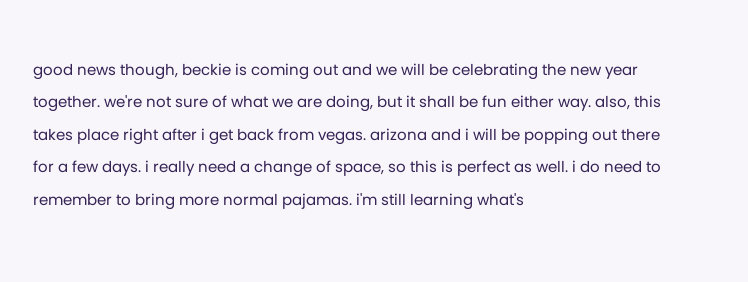good news though, beckie is coming out and we will be celebrating the new year together. we're not sure of what we are doing, but it shall be fun either way. also, this takes place right after i get back from vegas. arizona and i will be popping out there for a few days. i really need a change of space, so this is perfect as well. i do need to remember to bring more normal pajamas. i'm still learning what's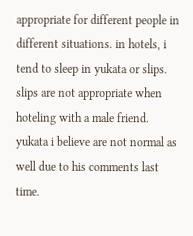appropriate for different people in different situations. in hotels, i tend to sleep in yukata or slips. slips are not appropriate when hoteling with a male friend. yukata i believe are not normal as well due to his comments last time.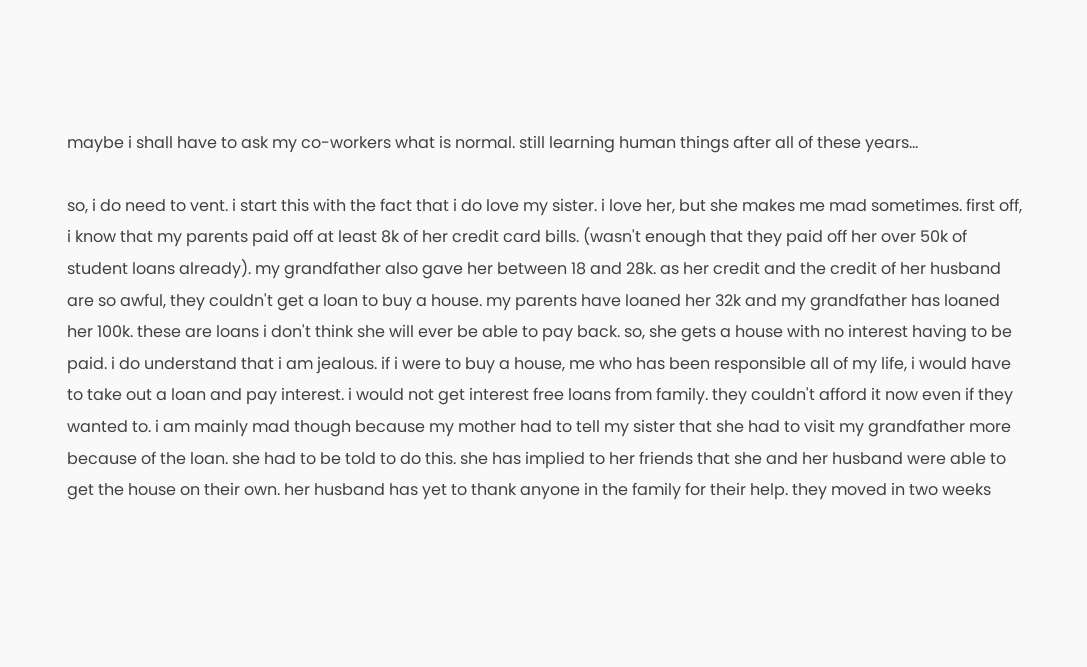maybe i shall have to ask my co-workers what is normal. still learning human things after all of these years...

so, i do need to vent. i start this with the fact that i do love my sister. i love her, but she makes me mad sometimes. first off, i know that my parents paid off at least 8k of her credit card bills. (wasn't enough that they paid off her over 50k of student loans already). my grandfather also gave her between 18 and 28k. as her credit and the credit of her husband are so awful, they couldn't get a loan to buy a house. my parents have loaned her 32k and my grandfather has loaned her 100k. these are loans i don't think she will ever be able to pay back. so, she gets a house with no interest having to be paid. i do understand that i am jealous. if i were to buy a house, me who has been responsible all of my life, i would have to take out a loan and pay interest. i would not get interest free loans from family. they couldn't afford it now even if they wanted to. i am mainly mad though because my mother had to tell my sister that she had to visit my grandfather more because of the loan. she had to be told to do this. she has implied to her friends that she and her husband were able to get the house on their own. her husband has yet to thank anyone in the family for their help. they moved in two weeks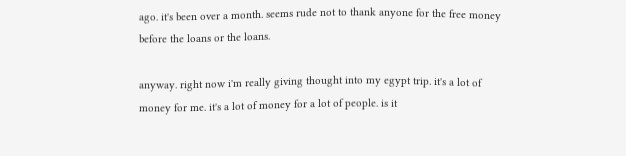ago. it's been over a month. seems rude not to thank anyone for the free money before the loans or the loans.

anyway. right now i'm really giving thought into my egypt trip. it's a lot of money for me. it's a lot of money for a lot of people. is it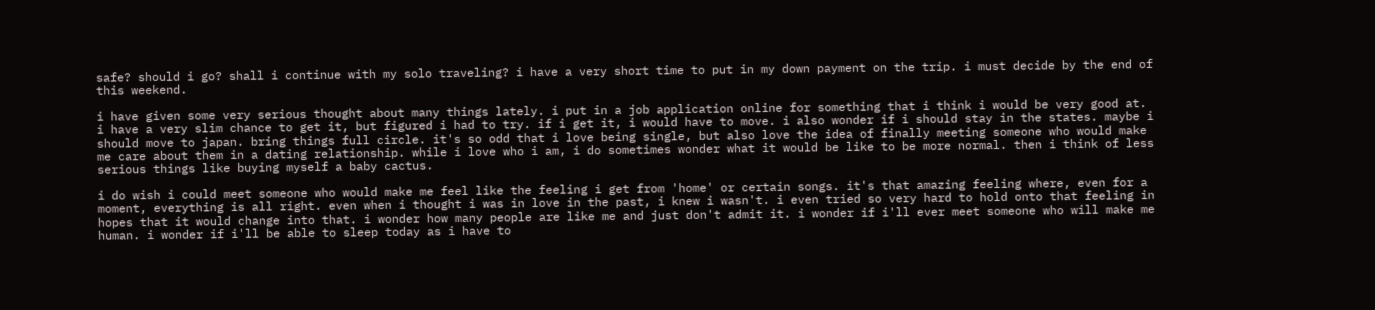safe? should i go? shall i continue with my solo traveling? i have a very short time to put in my down payment on the trip. i must decide by the end of this weekend.

i have given some very serious thought about many things lately. i put in a job application online for something that i think i would be very good at. i have a very slim chance to get it, but figured i had to try. if i get it, i would have to move. i also wonder if i should stay in the states. maybe i should move to japan. bring things full circle. it's so odd that i love being single, but also love the idea of finally meeting someone who would make me care about them in a dating relationship. while i love who i am, i do sometimes wonder what it would be like to be more normal. then i think of less serious things like buying myself a baby cactus.

i do wish i could meet someone who would make me feel like the feeling i get from 'home' or certain songs. it's that amazing feeling where, even for a moment, everything is all right. even when i thought i was in love in the past, i knew i wasn't. i even tried so very hard to hold onto that feeling in hopes that it would change into that. i wonder how many people are like me and just don't admit it. i wonder if i'll ever meet someone who will make me human. i wonder if i'll be able to sleep today as i have to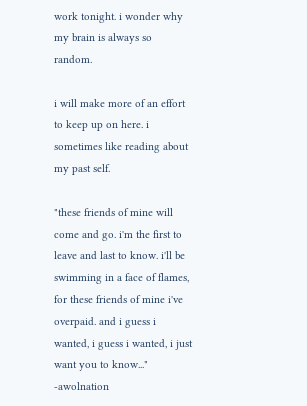work tonight. i wonder why my brain is always so random.

i will make more of an effort to keep up on here. i sometimes like reading about my past self.

"these friends of mine will come and go. i'm the first to leave and last to know. i'll be swimming in a face of flames, for these friends of mine i've overpaid. and i guess i wanted, i guess i wanted, i just want you to know..." -awolnation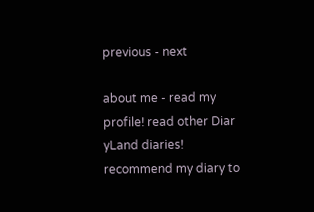previous - next

about me - read my profile! read other Diar
yLand diaries! recommend my diary to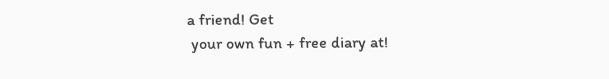a friend! Get
 your own fun + free diary at!